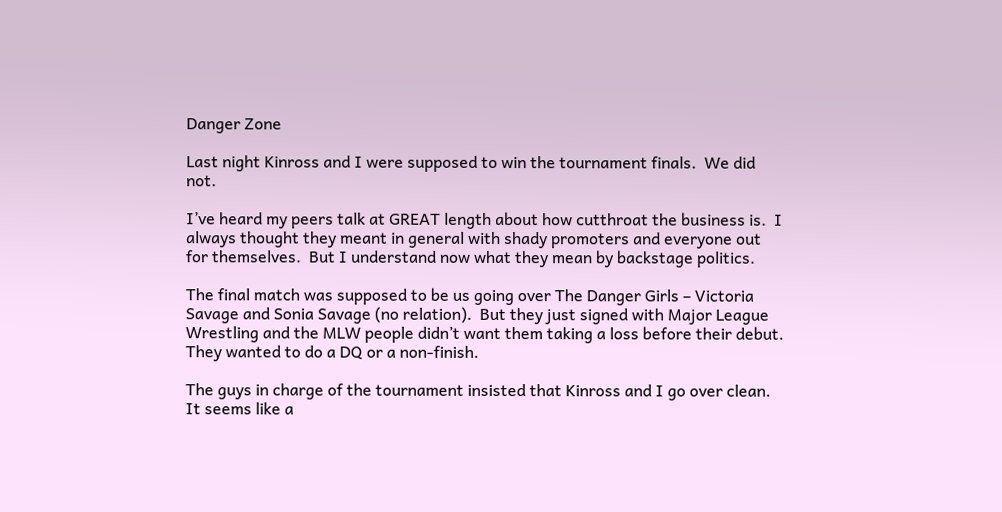Danger Zone

Last night Kinross and I were supposed to win the tournament finals.  We did not.

I’ve heard my peers talk at GREAT length about how cutthroat the business is.  I always thought they meant in general with shady promoters and everyone out for themselves.  But I understand now what they mean by backstage politics.

The final match was supposed to be us going over The Danger Girls – Victoria Savage and Sonia Savage (no relation).  But they just signed with Major League Wrestling and the MLW people didn’t want them taking a loss before their debut.  They wanted to do a DQ or a non-finish.

The guys in charge of the tournament insisted that Kinross and I go over clean.  It seems like a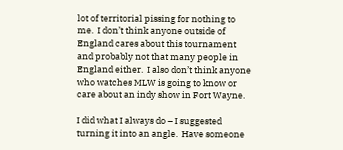lot of territorial pissing for nothing to me.  I don’t think anyone outside of England cares about this tournament and probably not that many people in England either.  I also don’t think anyone who watches MLW is going to know or care about an indy show in Fort Wayne.

I did what I always do – I suggested turning it into an angle.  Have someone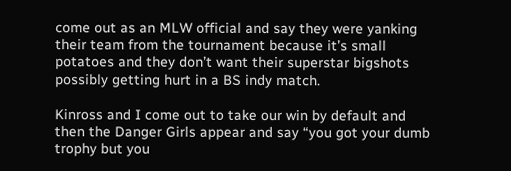come out as an MLW official and say they were yanking their team from the tournament because it’s small potatoes and they don’t want their superstar bigshots possibly getting hurt in a BS indy match.

Kinross and I come out to take our win by default and then the Danger Girls appear and say “you got your dumb trophy but you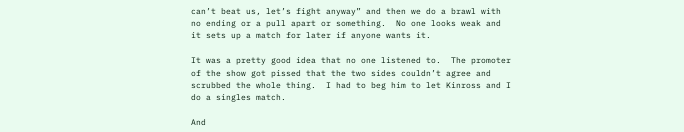can’t beat us, let’s fight anyway” and then we do a brawl with no ending or a pull apart or something.  No one looks weak and it sets up a match for later if anyone wants it.

It was a pretty good idea that no one listened to.  The promoter of the show got pissed that the two sides couldn’t agree and scrubbed the whole thing.  I had to beg him to let Kinross and I do a singles match.

And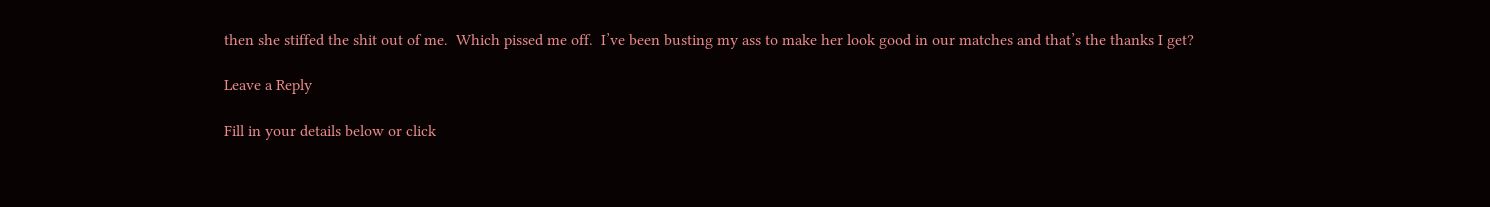then she stiffed the shit out of me.  Which pissed me off.  I’ve been busting my ass to make her look good in our matches and that’s the thanks I get?

Leave a Reply

Fill in your details below or click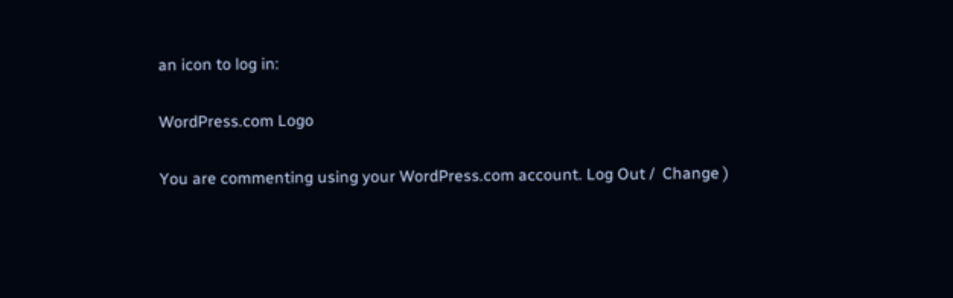an icon to log in:

WordPress.com Logo

You are commenting using your WordPress.com account. Log Out /  Change )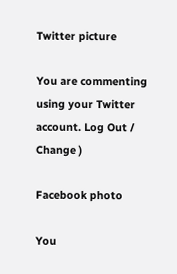Twitter picture

You are commenting using your Twitter account. Log Out /  Change )

Facebook photo

You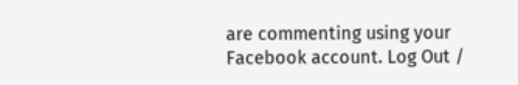are commenting using your Facebook account. Log Out /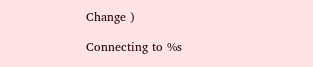Change )

Connecting to %s